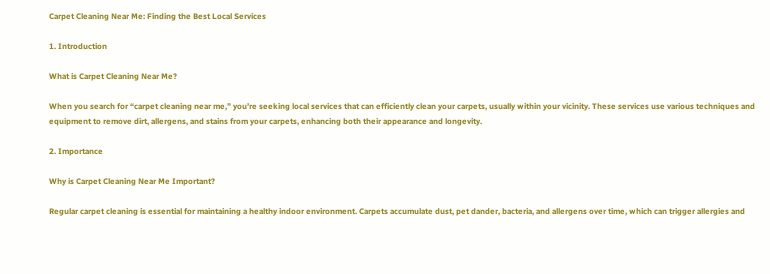Carpet Cleaning Near Me: Finding the Best Local Services

1. Introduction

What is Carpet Cleaning Near Me?

When you search for “carpet cleaning near me,” you’re seeking local services that can efficiently clean your carpets, usually within your vicinity. These services use various techniques and equipment to remove dirt, allergens, and stains from your carpets, enhancing both their appearance and longevity.

2. Importance

Why is Carpet Cleaning Near Me Important?

Regular carpet cleaning is essential for maintaining a healthy indoor environment. Carpets accumulate dust, pet dander, bacteria, and allergens over time, which can trigger allergies and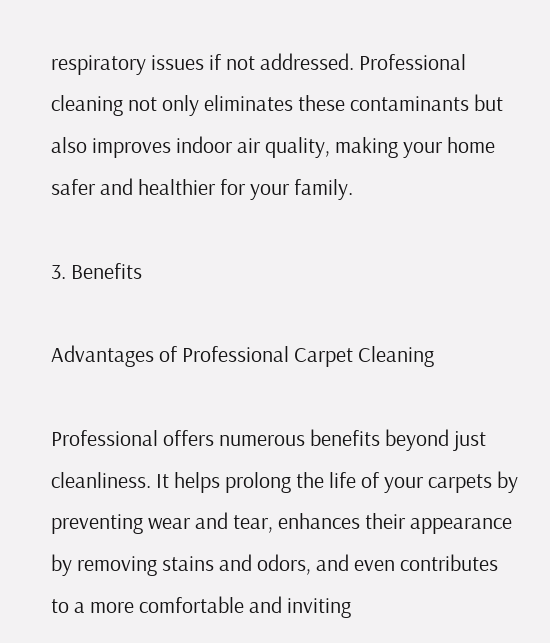respiratory issues if not addressed. Professional cleaning not only eliminates these contaminants but also improves indoor air quality, making your home safer and healthier for your family.

3. Benefits

Advantages of Professional Carpet Cleaning

Professional offers numerous benefits beyond just cleanliness. It helps prolong the life of your carpets by preventing wear and tear, enhances their appearance by removing stains and odors, and even contributes to a more comfortable and inviting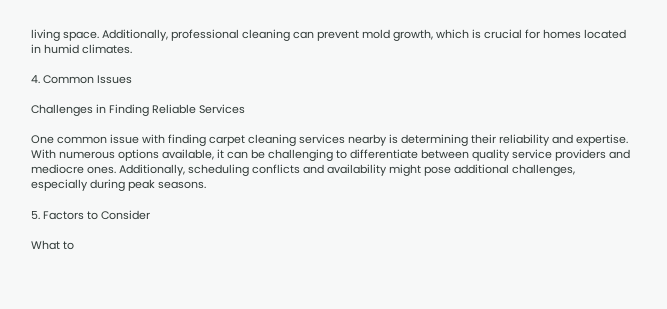living space. Additionally, professional cleaning can prevent mold growth, which is crucial for homes located in humid climates.

4. Common Issues

Challenges in Finding Reliable Services

One common issue with finding carpet cleaning services nearby is determining their reliability and expertise. With numerous options available, it can be challenging to differentiate between quality service providers and mediocre ones. Additionally, scheduling conflicts and availability might pose additional challenges, especially during peak seasons.

5. Factors to Consider

What to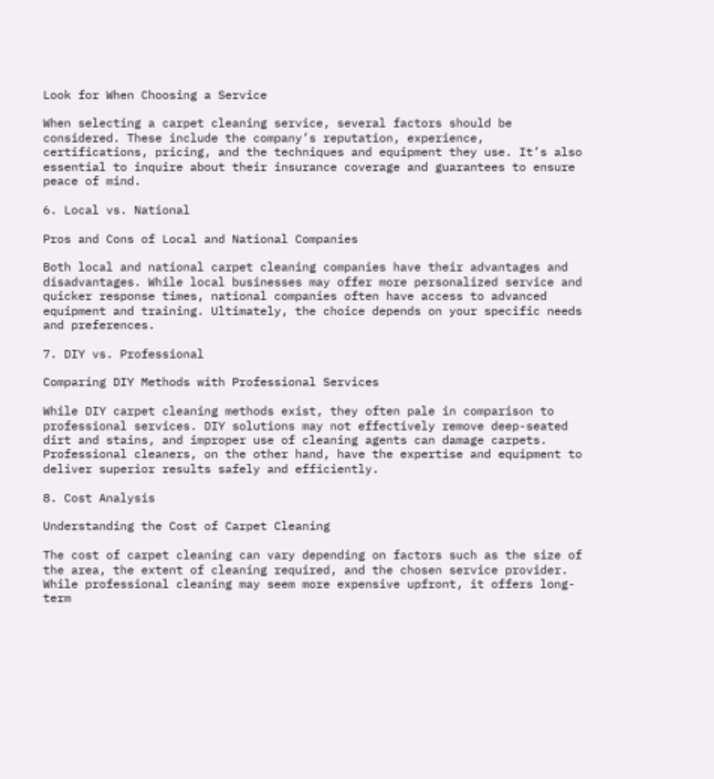Look for When Choosing a Service

When selecting a carpet cleaning service, several factors should be considered. These include the company’s reputation, experience, certifications, pricing, and the techniques and equipment they use. It’s also essential to inquire about their insurance coverage and guarantees to ensure peace of mind.

6. Local vs. National

Pros and Cons of Local and National Companies

Both local and national carpet cleaning companies have their advantages and disadvantages. While local businesses may offer more personalized service and quicker response times, national companies often have access to advanced equipment and training. Ultimately, the choice depends on your specific needs and preferences.

7. DIY vs. Professional

Comparing DIY Methods with Professional Services

While DIY carpet cleaning methods exist, they often pale in comparison to professional services. DIY solutions may not effectively remove deep-seated dirt and stains, and improper use of cleaning agents can damage carpets. Professional cleaners, on the other hand, have the expertise and equipment to deliver superior results safely and efficiently.

8. Cost Analysis

Understanding the Cost of Carpet Cleaning

The cost of carpet cleaning can vary depending on factors such as the size of the area, the extent of cleaning required, and the chosen service provider. While professional cleaning may seem more expensive upfront, it offers long-term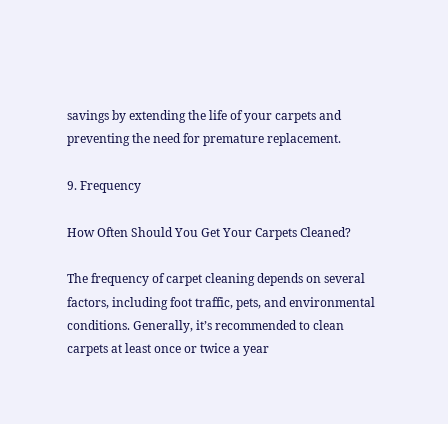savings by extending the life of your carpets and preventing the need for premature replacement.

9. Frequency

How Often Should You Get Your Carpets Cleaned?

The frequency of carpet cleaning depends on several factors, including foot traffic, pets, and environmental conditions. Generally, it’s recommended to clean carpets at least once or twice a year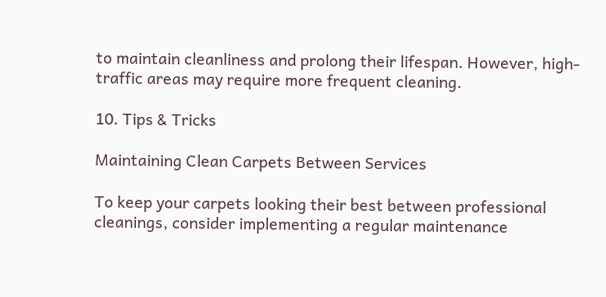to maintain cleanliness and prolong their lifespan. However, high-traffic areas may require more frequent cleaning.

10. Tips & Tricks

Maintaining Clean Carpets Between Services

To keep your carpets looking their best between professional cleanings, consider implementing a regular maintenance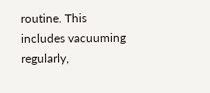routine. This includes vacuuming regularly,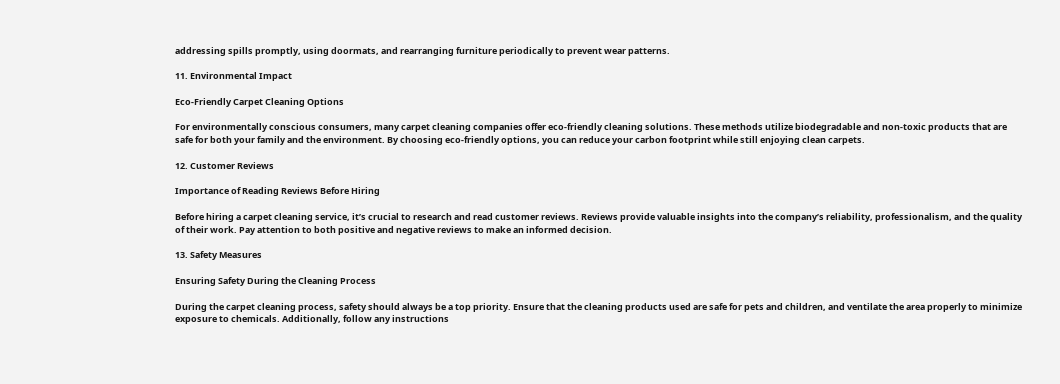addressing spills promptly, using doormats, and rearranging furniture periodically to prevent wear patterns.

11. Environmental Impact

Eco-Friendly Carpet Cleaning Options

For environmentally conscious consumers, many carpet cleaning companies offer eco-friendly cleaning solutions. These methods utilize biodegradable and non-toxic products that are safe for both your family and the environment. By choosing eco-friendly options, you can reduce your carbon footprint while still enjoying clean carpets.

12. Customer Reviews

Importance of Reading Reviews Before Hiring

Before hiring a carpet cleaning service, it’s crucial to research and read customer reviews. Reviews provide valuable insights into the company’s reliability, professionalism, and the quality of their work. Pay attention to both positive and negative reviews to make an informed decision.

13. Safety Measures

Ensuring Safety During the Cleaning Process

During the carpet cleaning process, safety should always be a top priority. Ensure that the cleaning products used are safe for pets and children, and ventilate the area properly to minimize exposure to chemicals. Additionally, follow any instructions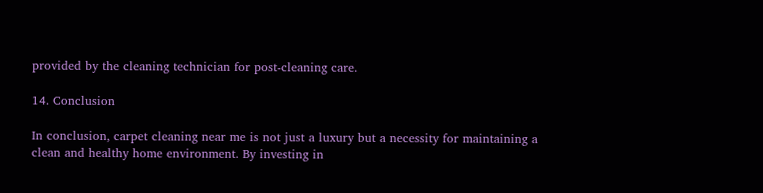provided by the cleaning technician for post-cleaning care.

14. Conclusion

In conclusion, carpet cleaning near me is not just a luxury but a necessity for maintaining a clean and healthy home environment. By investing in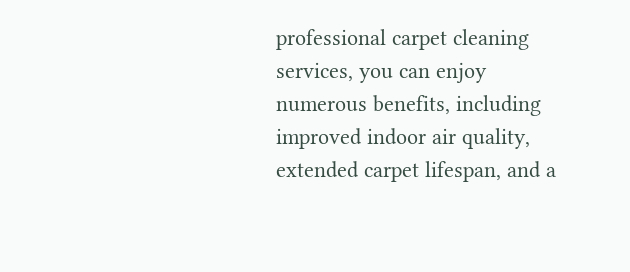professional carpet cleaning services, you can enjoy numerous benefits, including improved indoor air quality, extended carpet lifespan, and a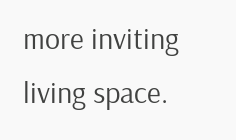more inviting living space.